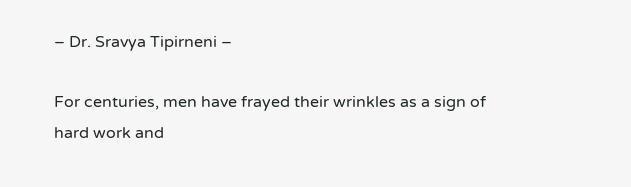– Dr. Sravya Tipirneni –

For centuries, men have frayed their wrinkles as a sign of hard work and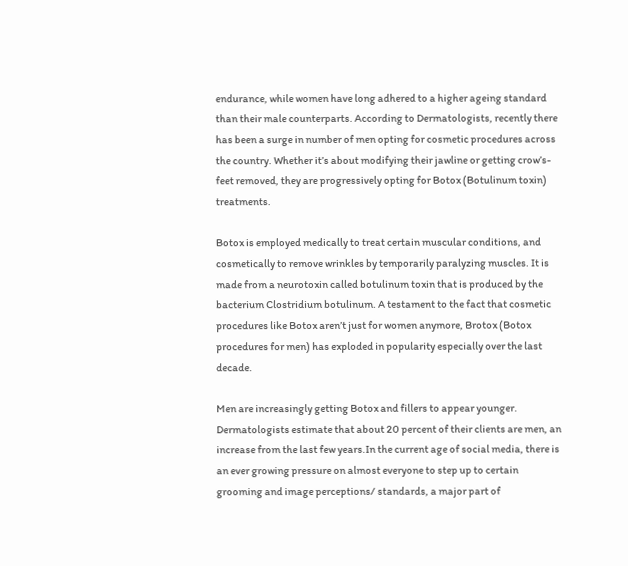endurance, while women have long adhered to a higher ageing standard than their male counterparts. According to Dermatologists, recently there has been a surge in number of men opting for cosmetic procedures across the country. Whether it’s about modifying their jawline or getting crow’s-feet removed, they are progressively opting for Botox (Botulinum toxin) treatments.

Botox is employed medically to treat certain muscular conditions, and cosmetically to remove wrinkles by temporarily paralyzing muscles. It is made from a neurotoxin called botulinum toxin that is produced by the bacterium Clostridium botulinum. A testament to the fact that cosmetic procedures like Botox aren’t just for women anymore, Brotox (Botox procedures for men) has exploded in popularity especially over the last decade.

Men are increasingly getting Botox and fillers to appear younger. Dermatologists estimate that about 20 percent of their clients are men, an increase from the last few years.In the current age of social media, there is an ever growing pressure on almost everyone to step up to certain grooming and image perceptions/ standards, a major part of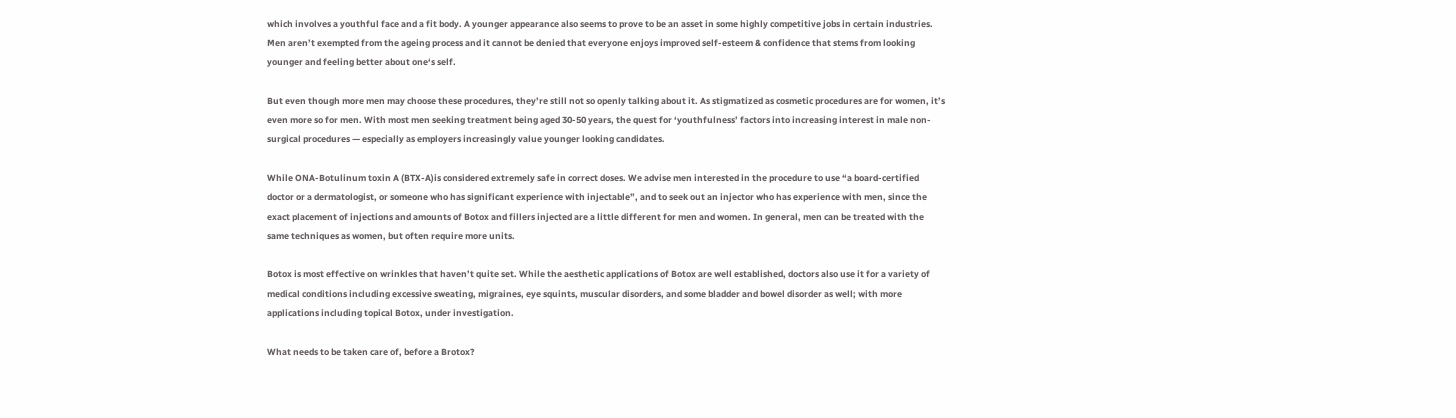which involves a youthful face and a fit body. A younger appearance also seems to prove to be an asset in some highly competitive jobs in certain industries. Men aren’t exempted from the ageing process and it cannot be denied that everyone enjoys improved self-esteem & confidence that stems from looking younger and feeling better about one‘s self.

But even though more men may choose these procedures, they’re still not so openly talking about it. As stigmatized as cosmetic procedures are for women, it’s even more so for men. With most men seeking treatment being aged 30-50 years, the quest for ‘youthfulness’ factors into increasing interest in male non-surgical procedures — especially as employers increasingly value younger looking candidates.

While ONA-Botulinum toxin A (BTX-A)is considered extremely safe in correct doses. We advise men interested in the procedure to use “a board-certified doctor or a dermatologist, or someone who has significant experience with injectable”, and to seek out an injector who has experience with men, since the exact placement of injections and amounts of Botox and fillers injected are a little different for men and women. In general, men can be treated with the same techniques as women, but often require more units.

Botox is most effective on wrinkles that haven’t quite set. While the aesthetic applications of Botox are well established, doctors also use it for a variety of medical conditions including excessive sweating, migraines, eye squints, muscular disorders, and some bladder and bowel disorder as well; with more applications including topical Botox, under investigation.

What needs to be taken care of, before a Brotox?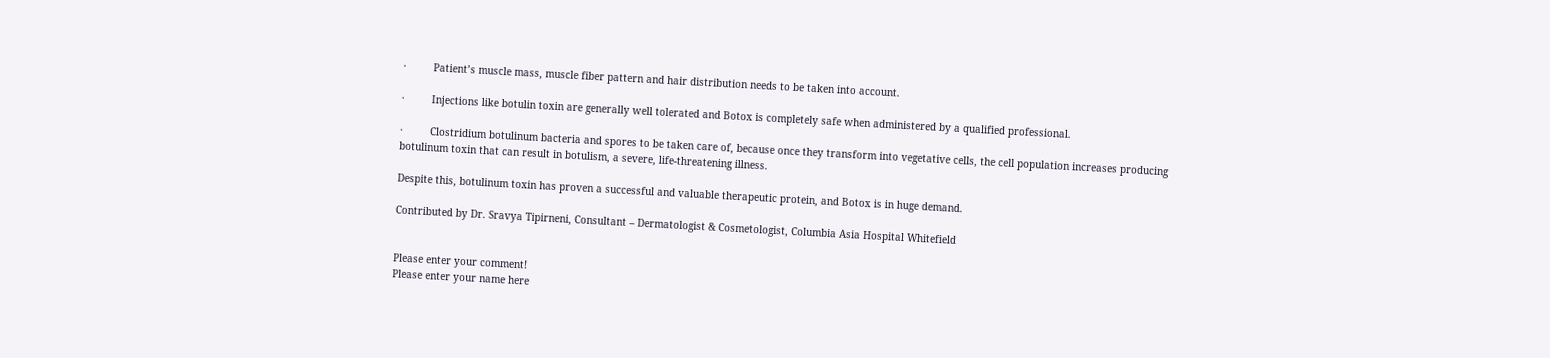·         Patient’s muscle mass, muscle fiber pattern and hair distribution needs to be taken into account.

·         Injections like botulin toxin are generally well tolerated and Botox is completely safe when administered by a qualified professional.

·         Clostridium botulinum bacteria and spores to be taken care of, because once they transform into vegetative cells, the cell population increases producing botulinum toxin that can result in botulism, a severe, life-threatening illness.

Despite this, botulinum toxin has proven a successful and valuable therapeutic protein, and Botox is in huge demand.

Contributed by Dr. Sravya Tipirneni, Consultant – Dermatologist & Cosmetologist, Columbia Asia Hospital Whitefield


Please enter your comment!
Please enter your name here